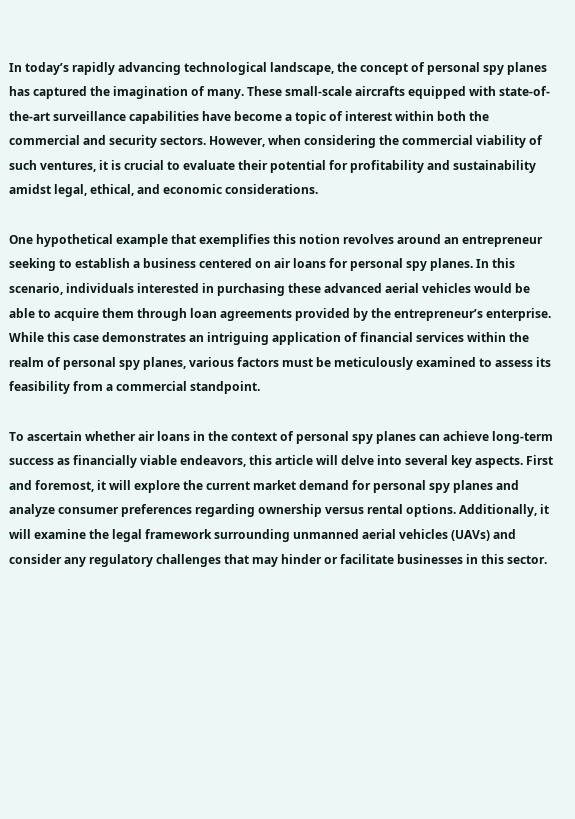In today’s rapidly advancing technological landscape, the concept of personal spy planes has captured the imagination of many. These small-scale aircrafts equipped with state-of-the-art surveillance capabilities have become a topic of interest within both the commercial and security sectors. However, when considering the commercial viability of such ventures, it is crucial to evaluate their potential for profitability and sustainability amidst legal, ethical, and economic considerations.

One hypothetical example that exemplifies this notion revolves around an entrepreneur seeking to establish a business centered on air loans for personal spy planes. In this scenario, individuals interested in purchasing these advanced aerial vehicles would be able to acquire them through loan agreements provided by the entrepreneur’s enterprise. While this case demonstrates an intriguing application of financial services within the realm of personal spy planes, various factors must be meticulously examined to assess its feasibility from a commercial standpoint.

To ascertain whether air loans in the context of personal spy planes can achieve long-term success as financially viable endeavors, this article will delve into several key aspects. First and foremost, it will explore the current market demand for personal spy planes and analyze consumer preferences regarding ownership versus rental options. Additionally, it will examine the legal framework surrounding unmanned aerial vehicles (UAVs) and consider any regulatory challenges that may hinder or facilitate businesses in this sector.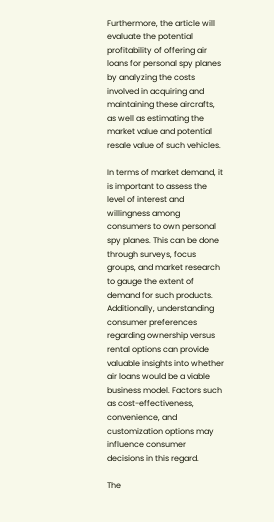Furthermore, the article will evaluate the potential profitability of offering air loans for personal spy planes by analyzing the costs involved in acquiring and maintaining these aircrafts, as well as estimating the market value and potential resale value of such vehicles.

In terms of market demand, it is important to assess the level of interest and willingness among consumers to own personal spy planes. This can be done through surveys, focus groups, and market research to gauge the extent of demand for such products. Additionally, understanding consumer preferences regarding ownership versus rental options can provide valuable insights into whether air loans would be a viable business model. Factors such as cost-effectiveness, convenience, and customization options may influence consumer decisions in this regard.

The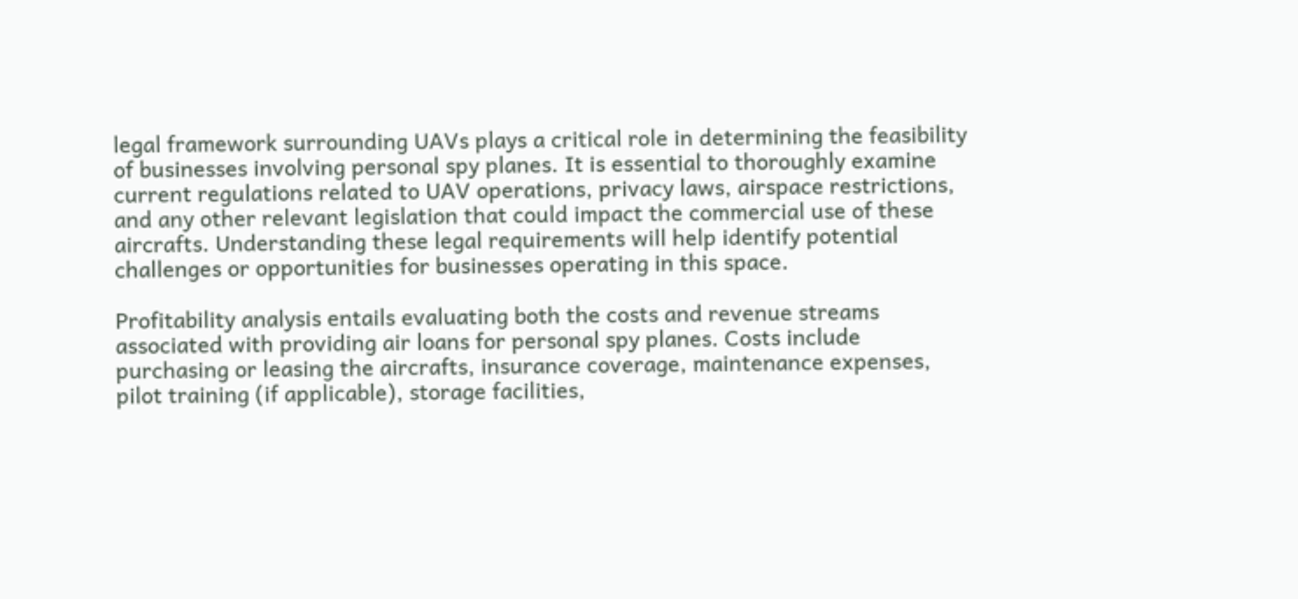legal framework surrounding UAVs plays a critical role in determining the feasibility of businesses involving personal spy planes. It is essential to thoroughly examine current regulations related to UAV operations, privacy laws, airspace restrictions, and any other relevant legislation that could impact the commercial use of these aircrafts. Understanding these legal requirements will help identify potential challenges or opportunities for businesses operating in this space.

Profitability analysis entails evaluating both the costs and revenue streams associated with providing air loans for personal spy planes. Costs include purchasing or leasing the aircrafts, insurance coverage, maintenance expenses, pilot training (if applicable), storage facilities,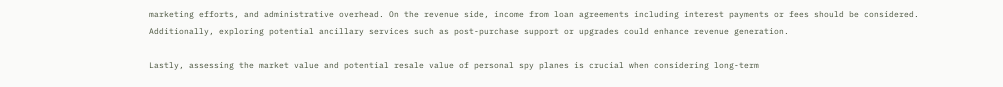marketing efforts, and administrative overhead. On the revenue side, income from loan agreements including interest payments or fees should be considered. Additionally, exploring potential ancillary services such as post-purchase support or upgrades could enhance revenue generation.

Lastly, assessing the market value and potential resale value of personal spy planes is crucial when considering long-term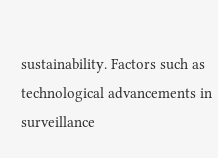sustainability. Factors such as technological advancements in surveillance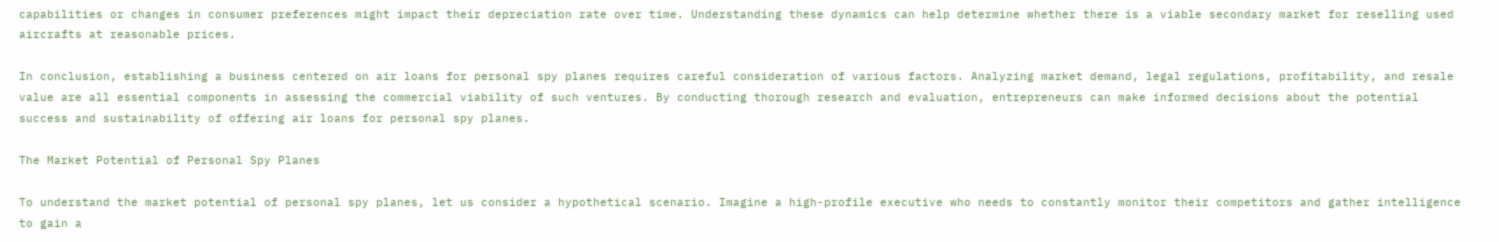capabilities or changes in consumer preferences might impact their depreciation rate over time. Understanding these dynamics can help determine whether there is a viable secondary market for reselling used aircrafts at reasonable prices.

In conclusion, establishing a business centered on air loans for personal spy planes requires careful consideration of various factors. Analyzing market demand, legal regulations, profitability, and resale value are all essential components in assessing the commercial viability of such ventures. By conducting thorough research and evaluation, entrepreneurs can make informed decisions about the potential success and sustainability of offering air loans for personal spy planes.

The Market Potential of Personal Spy Planes

To understand the market potential of personal spy planes, let us consider a hypothetical scenario. Imagine a high-profile executive who needs to constantly monitor their competitors and gather intelligence to gain a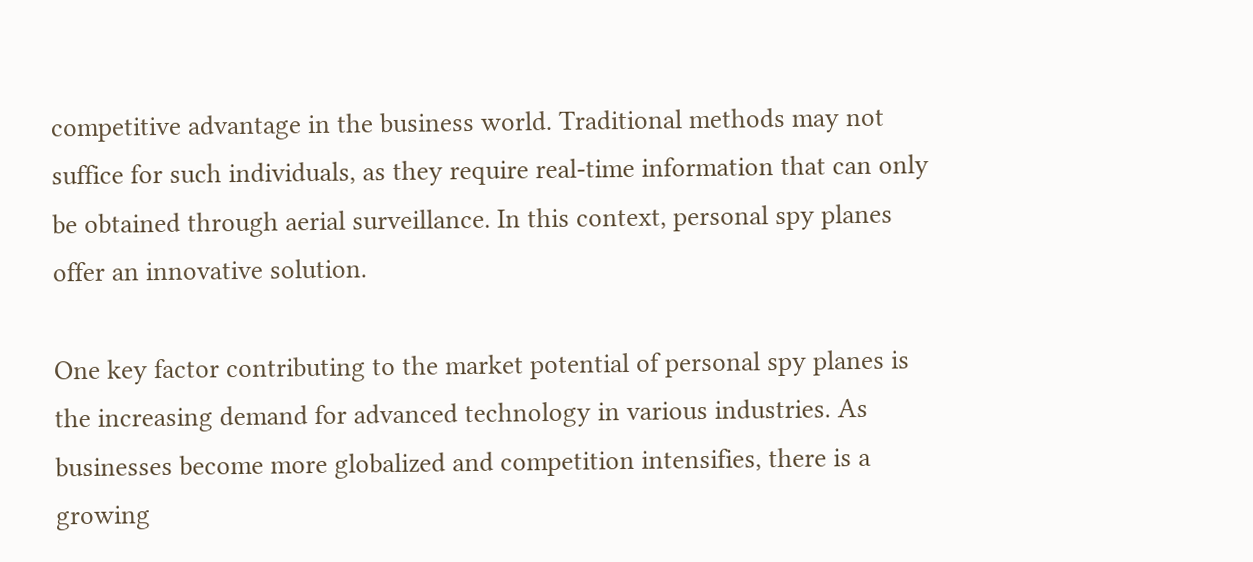competitive advantage in the business world. Traditional methods may not suffice for such individuals, as they require real-time information that can only be obtained through aerial surveillance. In this context, personal spy planes offer an innovative solution.

One key factor contributing to the market potential of personal spy planes is the increasing demand for advanced technology in various industries. As businesses become more globalized and competition intensifies, there is a growing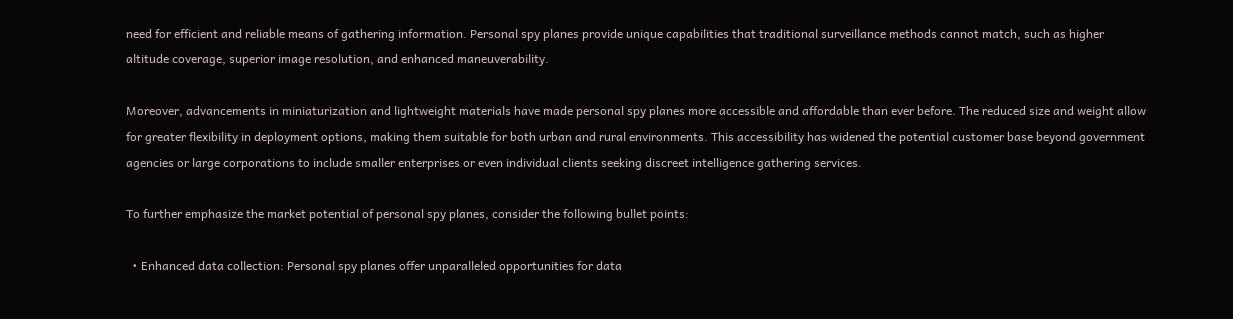need for efficient and reliable means of gathering information. Personal spy planes provide unique capabilities that traditional surveillance methods cannot match, such as higher altitude coverage, superior image resolution, and enhanced maneuverability.

Moreover, advancements in miniaturization and lightweight materials have made personal spy planes more accessible and affordable than ever before. The reduced size and weight allow for greater flexibility in deployment options, making them suitable for both urban and rural environments. This accessibility has widened the potential customer base beyond government agencies or large corporations to include smaller enterprises or even individual clients seeking discreet intelligence gathering services.

To further emphasize the market potential of personal spy planes, consider the following bullet points:

  • Enhanced data collection: Personal spy planes offer unparalleled opportunities for data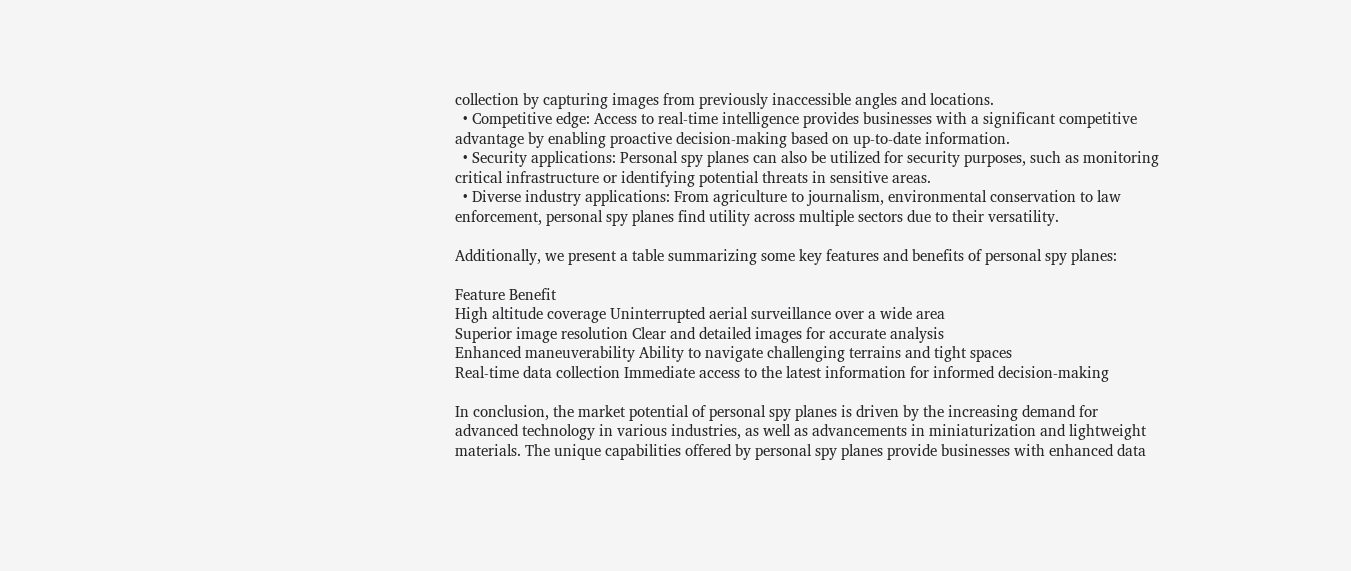collection by capturing images from previously inaccessible angles and locations.
  • Competitive edge: Access to real-time intelligence provides businesses with a significant competitive advantage by enabling proactive decision-making based on up-to-date information.
  • Security applications: Personal spy planes can also be utilized for security purposes, such as monitoring critical infrastructure or identifying potential threats in sensitive areas.
  • Diverse industry applications: From agriculture to journalism, environmental conservation to law enforcement, personal spy planes find utility across multiple sectors due to their versatility.

Additionally, we present a table summarizing some key features and benefits of personal spy planes:

Feature Benefit
High altitude coverage Uninterrupted aerial surveillance over a wide area
Superior image resolution Clear and detailed images for accurate analysis
Enhanced maneuverability Ability to navigate challenging terrains and tight spaces
Real-time data collection Immediate access to the latest information for informed decision-making

In conclusion, the market potential of personal spy planes is driven by the increasing demand for advanced technology in various industries, as well as advancements in miniaturization and lightweight materials. The unique capabilities offered by personal spy planes provide businesses with enhanced data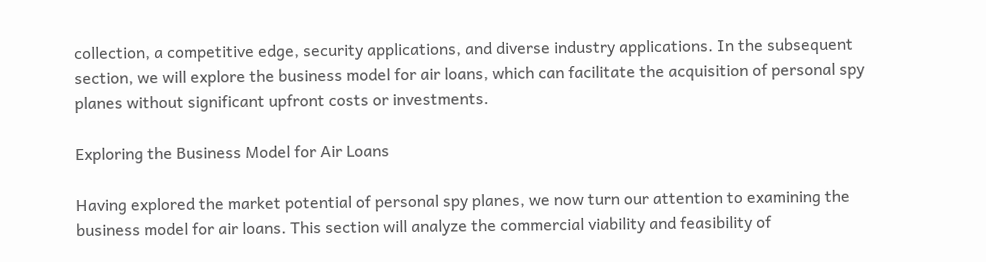collection, a competitive edge, security applications, and diverse industry applications. In the subsequent section, we will explore the business model for air loans, which can facilitate the acquisition of personal spy planes without significant upfront costs or investments.

Exploring the Business Model for Air Loans

Having explored the market potential of personal spy planes, we now turn our attention to examining the business model for air loans. This section will analyze the commercial viability and feasibility of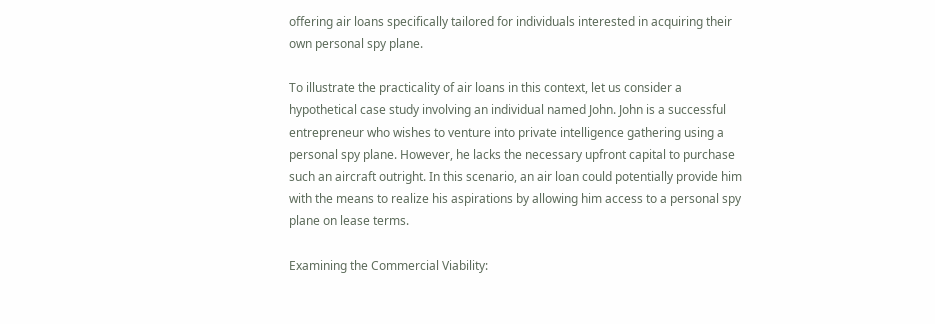offering air loans specifically tailored for individuals interested in acquiring their own personal spy plane.

To illustrate the practicality of air loans in this context, let us consider a hypothetical case study involving an individual named John. John is a successful entrepreneur who wishes to venture into private intelligence gathering using a personal spy plane. However, he lacks the necessary upfront capital to purchase such an aircraft outright. In this scenario, an air loan could potentially provide him with the means to realize his aspirations by allowing him access to a personal spy plane on lease terms.

Examining the Commercial Viability: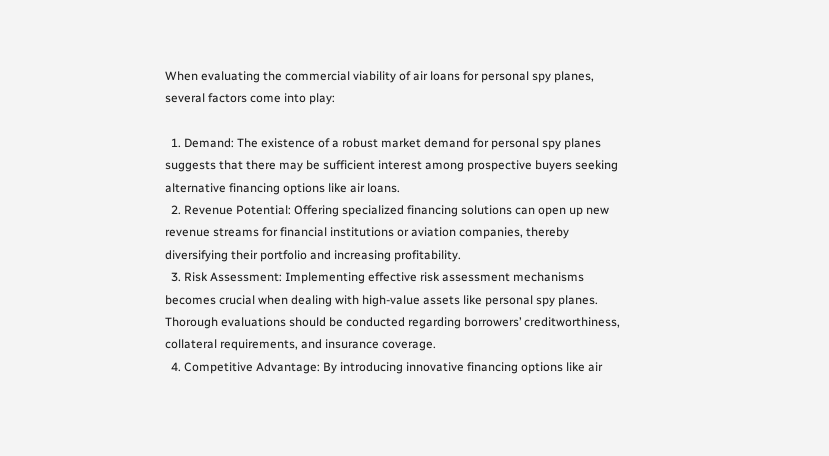When evaluating the commercial viability of air loans for personal spy planes, several factors come into play:

  1. Demand: The existence of a robust market demand for personal spy planes suggests that there may be sufficient interest among prospective buyers seeking alternative financing options like air loans.
  2. Revenue Potential: Offering specialized financing solutions can open up new revenue streams for financial institutions or aviation companies, thereby diversifying their portfolio and increasing profitability.
  3. Risk Assessment: Implementing effective risk assessment mechanisms becomes crucial when dealing with high-value assets like personal spy planes. Thorough evaluations should be conducted regarding borrowers’ creditworthiness, collateral requirements, and insurance coverage.
  4. Competitive Advantage: By introducing innovative financing options like air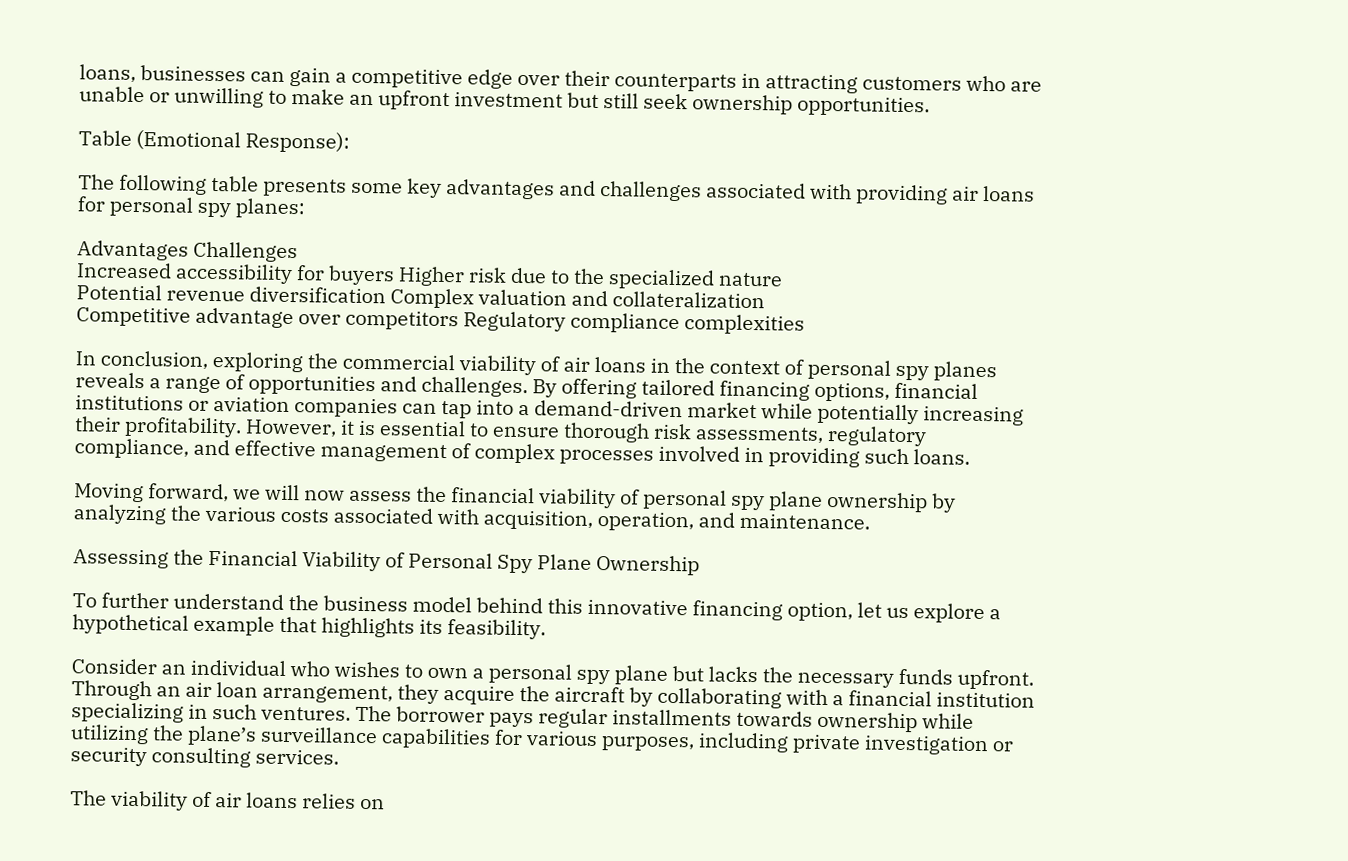loans, businesses can gain a competitive edge over their counterparts in attracting customers who are unable or unwilling to make an upfront investment but still seek ownership opportunities.

Table (Emotional Response):

The following table presents some key advantages and challenges associated with providing air loans for personal spy planes:

Advantages Challenges
Increased accessibility for buyers Higher risk due to the specialized nature
Potential revenue diversification Complex valuation and collateralization
Competitive advantage over competitors Regulatory compliance complexities

In conclusion, exploring the commercial viability of air loans in the context of personal spy planes reveals a range of opportunities and challenges. By offering tailored financing options, financial institutions or aviation companies can tap into a demand-driven market while potentially increasing their profitability. However, it is essential to ensure thorough risk assessments, regulatory compliance, and effective management of complex processes involved in providing such loans.

Moving forward, we will now assess the financial viability of personal spy plane ownership by analyzing the various costs associated with acquisition, operation, and maintenance.

Assessing the Financial Viability of Personal Spy Plane Ownership

To further understand the business model behind this innovative financing option, let us explore a hypothetical example that highlights its feasibility.

Consider an individual who wishes to own a personal spy plane but lacks the necessary funds upfront. Through an air loan arrangement, they acquire the aircraft by collaborating with a financial institution specializing in such ventures. The borrower pays regular installments towards ownership while utilizing the plane’s surveillance capabilities for various purposes, including private investigation or security consulting services.

The viability of air loans relies on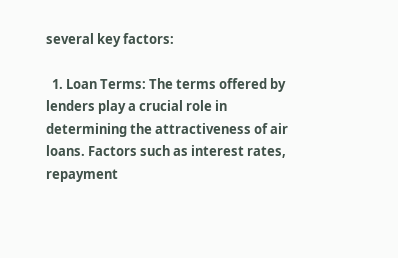several key factors:

  1. Loan Terms: The terms offered by lenders play a crucial role in determining the attractiveness of air loans. Factors such as interest rates, repayment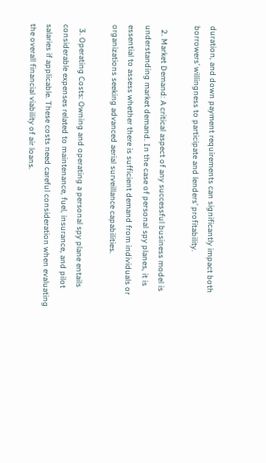duration, and down payment requirements can significantly impact both borrowers’ willingness to participate and lenders’ profitability.

  2. Market Demand: A critical aspect of any successful business model is understanding market demand. In the case of personal spy planes, it is essential to assess whether there is sufficient demand from individuals or organizations seeking advanced aerial surveillance capabilities.

  3. Operating Costs: Owning and operating a personal spy plane entails considerable expenses related to maintenance, fuel, insurance, and pilot salaries if applicable. These costs need careful consideration when evaluating the overall financial viability of air loans.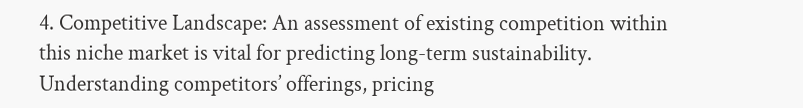4. Competitive Landscape: An assessment of existing competition within this niche market is vital for predicting long-term sustainability. Understanding competitors’ offerings, pricing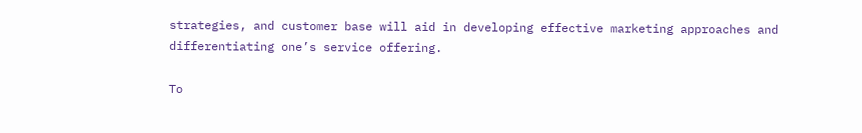strategies, and customer base will aid in developing effective marketing approaches and differentiating one’s service offering.

To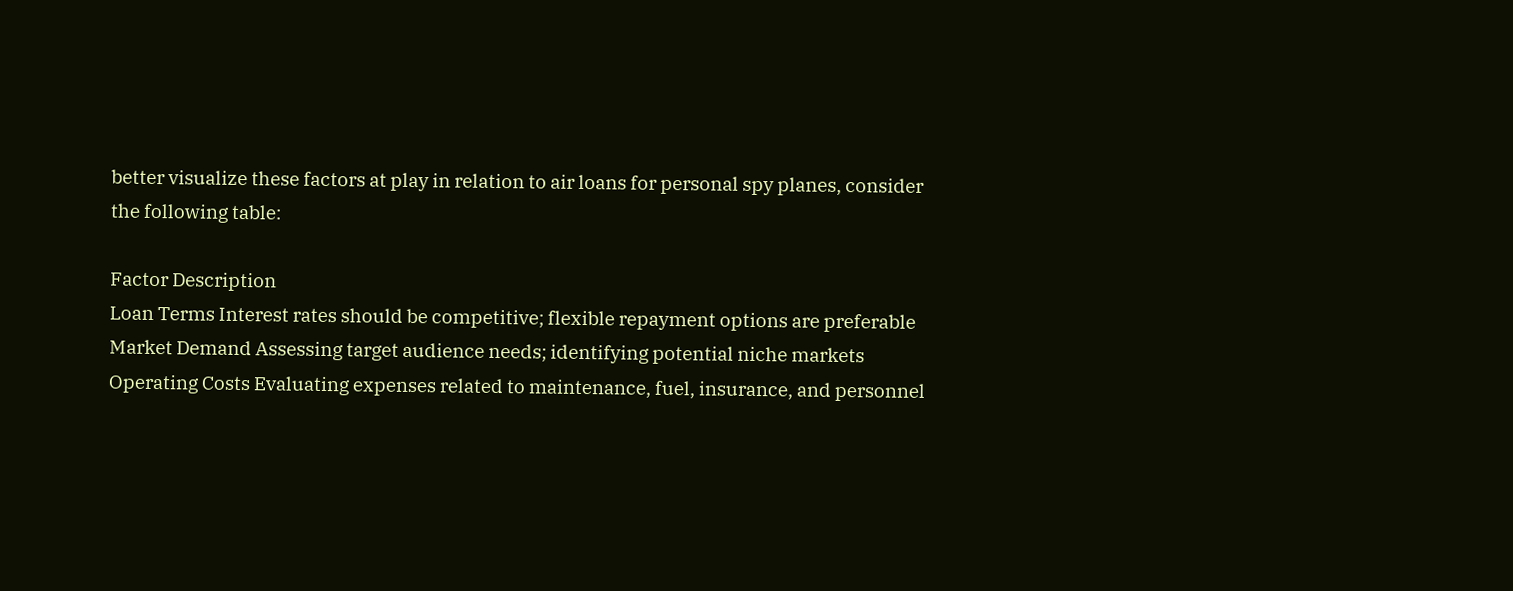better visualize these factors at play in relation to air loans for personal spy planes, consider the following table:

Factor Description
Loan Terms Interest rates should be competitive; flexible repayment options are preferable
Market Demand Assessing target audience needs; identifying potential niche markets
Operating Costs Evaluating expenses related to maintenance, fuel, insurance, and personnel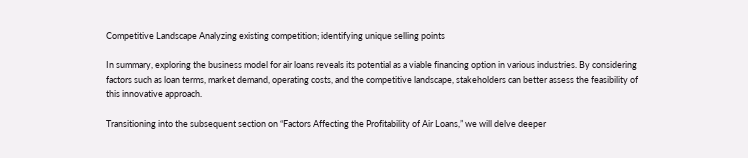Competitive Landscape Analyzing existing competition; identifying unique selling points

In summary, exploring the business model for air loans reveals its potential as a viable financing option in various industries. By considering factors such as loan terms, market demand, operating costs, and the competitive landscape, stakeholders can better assess the feasibility of this innovative approach.

Transitioning into the subsequent section on “Factors Affecting the Profitability of Air Loans,” we will delve deeper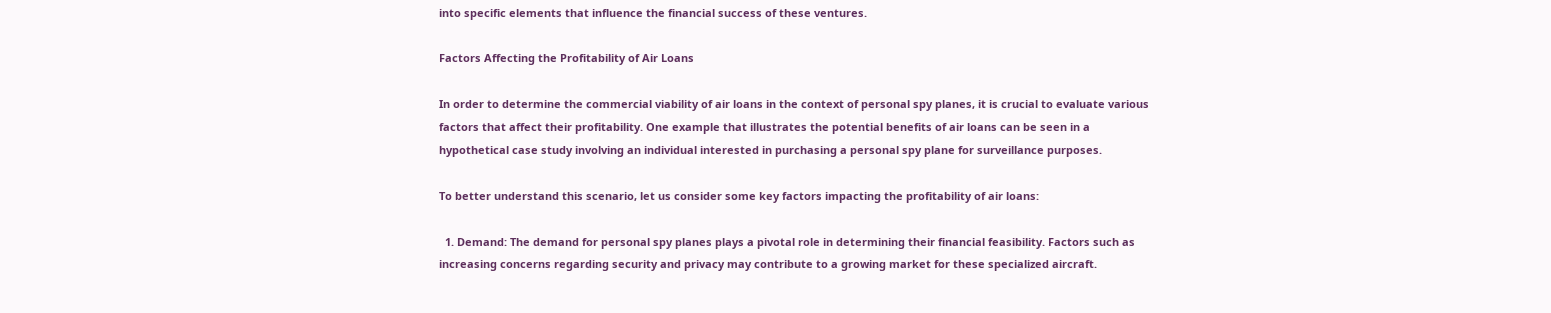into specific elements that influence the financial success of these ventures.

Factors Affecting the Profitability of Air Loans

In order to determine the commercial viability of air loans in the context of personal spy planes, it is crucial to evaluate various factors that affect their profitability. One example that illustrates the potential benefits of air loans can be seen in a hypothetical case study involving an individual interested in purchasing a personal spy plane for surveillance purposes.

To better understand this scenario, let us consider some key factors impacting the profitability of air loans:

  1. Demand: The demand for personal spy planes plays a pivotal role in determining their financial feasibility. Factors such as increasing concerns regarding security and privacy may contribute to a growing market for these specialized aircraft.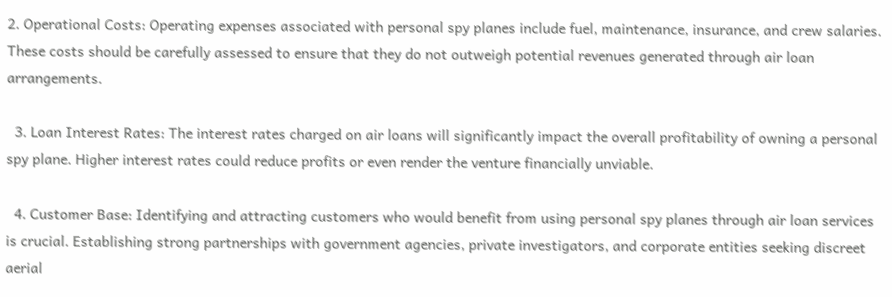2. Operational Costs: Operating expenses associated with personal spy planes include fuel, maintenance, insurance, and crew salaries. These costs should be carefully assessed to ensure that they do not outweigh potential revenues generated through air loan arrangements.

  3. Loan Interest Rates: The interest rates charged on air loans will significantly impact the overall profitability of owning a personal spy plane. Higher interest rates could reduce profits or even render the venture financially unviable.

  4. Customer Base: Identifying and attracting customers who would benefit from using personal spy planes through air loan services is crucial. Establishing strong partnerships with government agencies, private investigators, and corporate entities seeking discreet aerial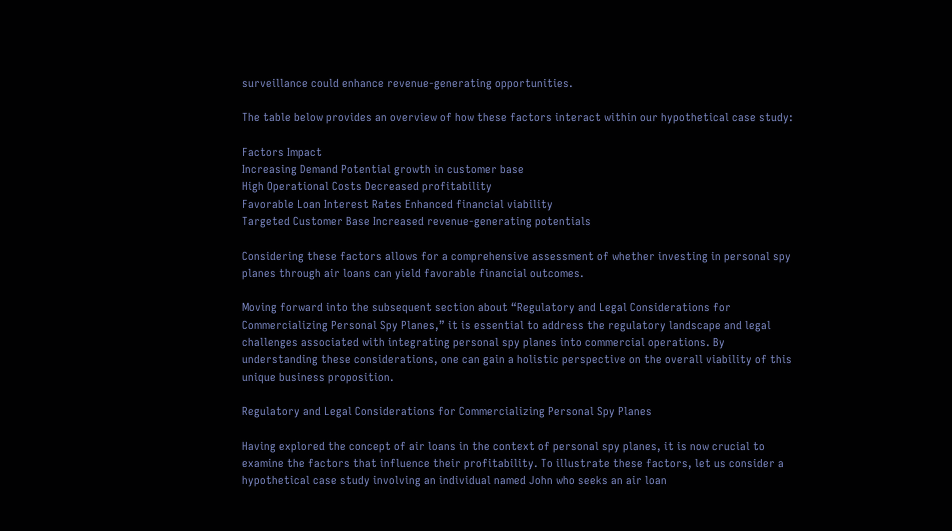surveillance could enhance revenue-generating opportunities.

The table below provides an overview of how these factors interact within our hypothetical case study:

Factors Impact
Increasing Demand Potential growth in customer base
High Operational Costs Decreased profitability
Favorable Loan Interest Rates Enhanced financial viability
Targeted Customer Base Increased revenue-generating potentials

Considering these factors allows for a comprehensive assessment of whether investing in personal spy planes through air loans can yield favorable financial outcomes.

Moving forward into the subsequent section about “Regulatory and Legal Considerations for Commercializing Personal Spy Planes,” it is essential to address the regulatory landscape and legal challenges associated with integrating personal spy planes into commercial operations. By understanding these considerations, one can gain a holistic perspective on the overall viability of this unique business proposition.

Regulatory and Legal Considerations for Commercializing Personal Spy Planes

Having explored the concept of air loans in the context of personal spy planes, it is now crucial to examine the factors that influence their profitability. To illustrate these factors, let us consider a hypothetical case study involving an individual named John who seeks an air loan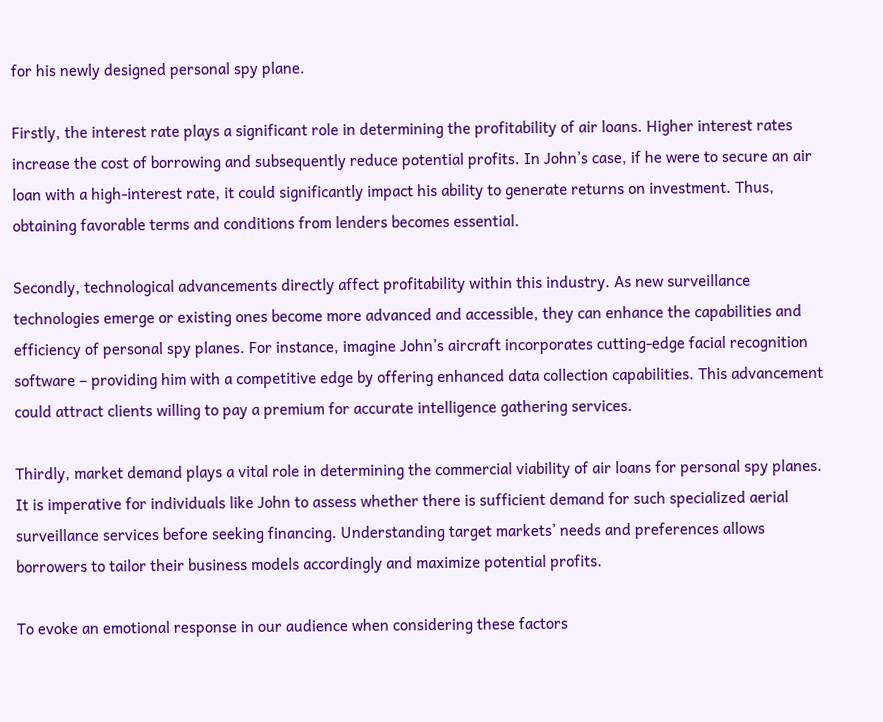for his newly designed personal spy plane.

Firstly, the interest rate plays a significant role in determining the profitability of air loans. Higher interest rates increase the cost of borrowing and subsequently reduce potential profits. In John’s case, if he were to secure an air loan with a high-interest rate, it could significantly impact his ability to generate returns on investment. Thus, obtaining favorable terms and conditions from lenders becomes essential.

Secondly, technological advancements directly affect profitability within this industry. As new surveillance technologies emerge or existing ones become more advanced and accessible, they can enhance the capabilities and efficiency of personal spy planes. For instance, imagine John’s aircraft incorporates cutting-edge facial recognition software – providing him with a competitive edge by offering enhanced data collection capabilities. This advancement could attract clients willing to pay a premium for accurate intelligence gathering services.

Thirdly, market demand plays a vital role in determining the commercial viability of air loans for personal spy planes. It is imperative for individuals like John to assess whether there is sufficient demand for such specialized aerial surveillance services before seeking financing. Understanding target markets’ needs and preferences allows borrowers to tailor their business models accordingly and maximize potential profits.

To evoke an emotional response in our audience when considering these factors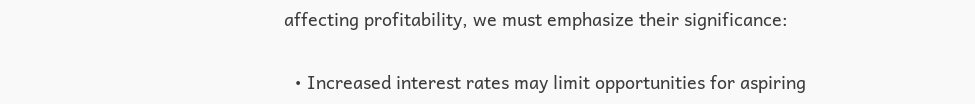affecting profitability, we must emphasize their significance:

  • Increased interest rates may limit opportunities for aspiring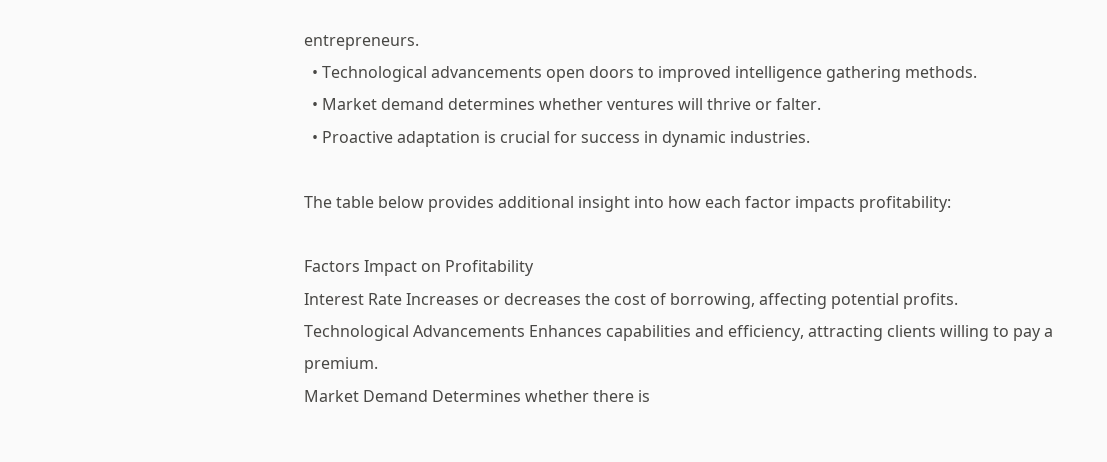entrepreneurs.
  • Technological advancements open doors to improved intelligence gathering methods.
  • Market demand determines whether ventures will thrive or falter.
  • Proactive adaptation is crucial for success in dynamic industries.

The table below provides additional insight into how each factor impacts profitability:

Factors Impact on Profitability
Interest Rate Increases or decreases the cost of borrowing, affecting potential profits.
Technological Advancements Enhances capabilities and efficiency, attracting clients willing to pay a premium.
Market Demand Determines whether there is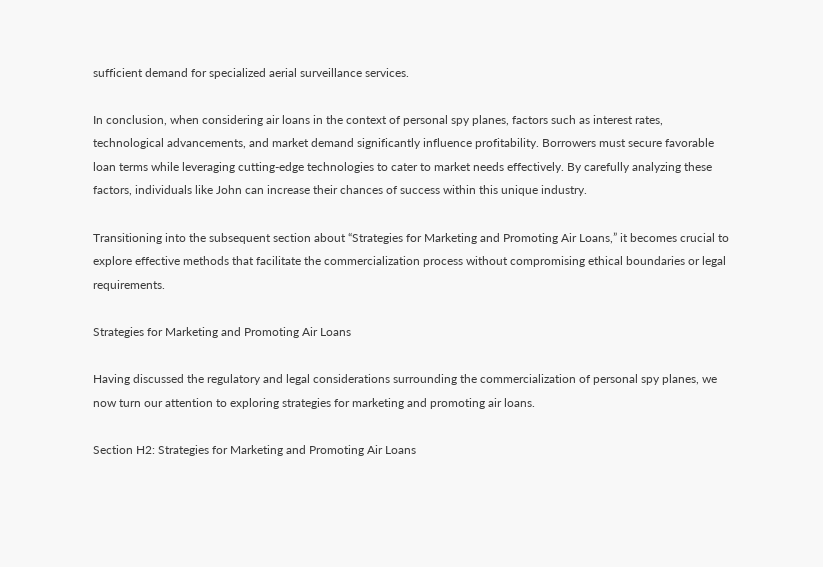sufficient demand for specialized aerial surveillance services.

In conclusion, when considering air loans in the context of personal spy planes, factors such as interest rates, technological advancements, and market demand significantly influence profitability. Borrowers must secure favorable loan terms while leveraging cutting-edge technologies to cater to market needs effectively. By carefully analyzing these factors, individuals like John can increase their chances of success within this unique industry.

Transitioning into the subsequent section about “Strategies for Marketing and Promoting Air Loans,” it becomes crucial to explore effective methods that facilitate the commercialization process without compromising ethical boundaries or legal requirements.

Strategies for Marketing and Promoting Air Loans

Having discussed the regulatory and legal considerations surrounding the commercialization of personal spy planes, we now turn our attention to exploring strategies for marketing and promoting air loans.

Section H2: Strategies for Marketing and Promoting Air Loans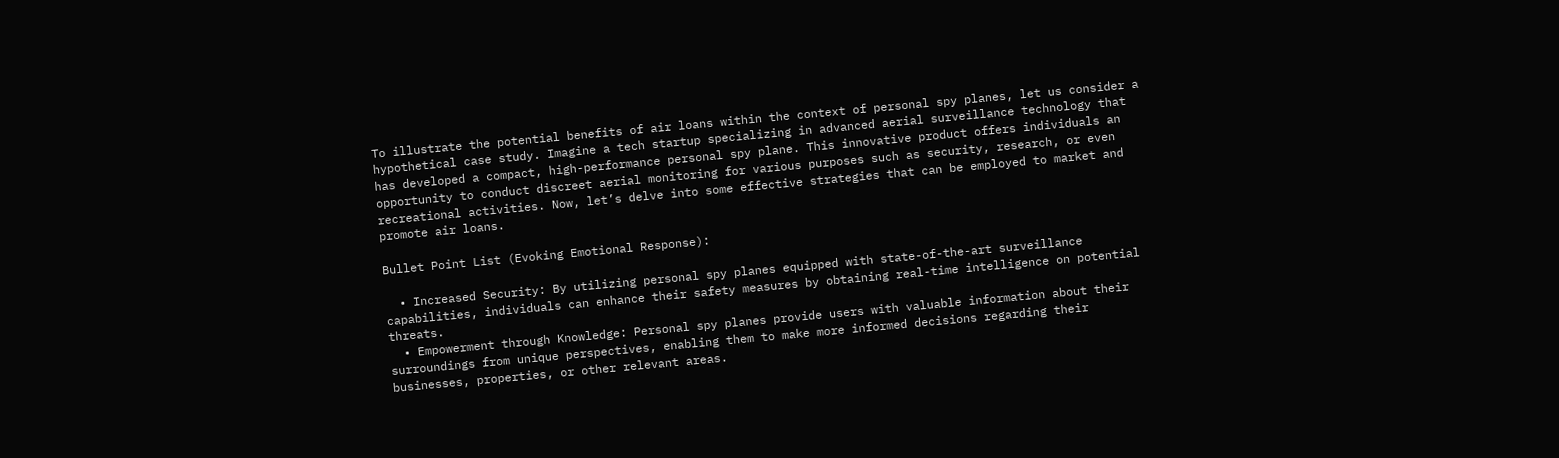To illustrate the potential benefits of air loans within the context of personal spy planes, let us consider a hypothetical case study. Imagine a tech startup specializing in advanced aerial surveillance technology that has developed a compact, high-performance personal spy plane. This innovative product offers individuals an opportunity to conduct discreet aerial monitoring for various purposes such as security, research, or even recreational activities. Now, let’s delve into some effective strategies that can be employed to market and promote air loans.

Bullet Point List (Evoking Emotional Response):

  • Increased Security: By utilizing personal spy planes equipped with state-of-the-art surveillance capabilities, individuals can enhance their safety measures by obtaining real-time intelligence on potential threats.
  • Empowerment through Knowledge: Personal spy planes provide users with valuable information about their surroundings from unique perspectives, enabling them to make more informed decisions regarding their businesses, properties, or other relevant areas.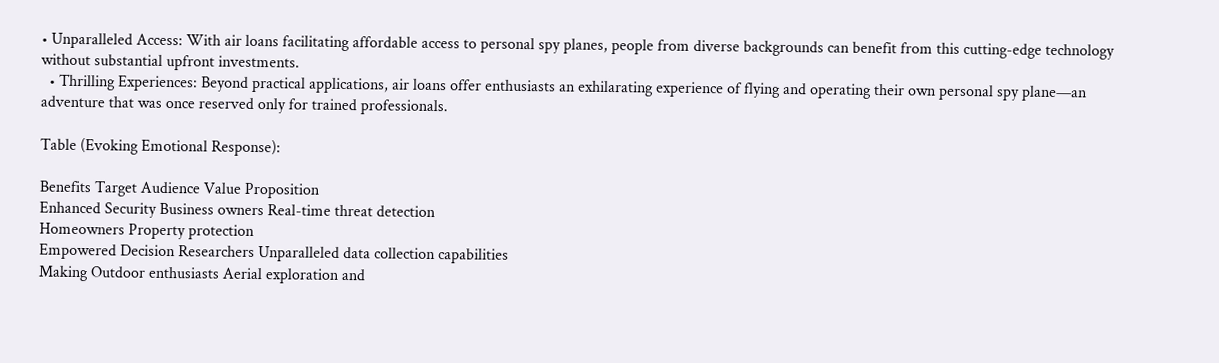• Unparalleled Access: With air loans facilitating affordable access to personal spy planes, people from diverse backgrounds can benefit from this cutting-edge technology without substantial upfront investments.
  • Thrilling Experiences: Beyond practical applications, air loans offer enthusiasts an exhilarating experience of flying and operating their own personal spy plane—an adventure that was once reserved only for trained professionals.

Table (Evoking Emotional Response):

Benefits Target Audience Value Proposition
Enhanced Security Business owners Real-time threat detection
Homeowners Property protection
Empowered Decision Researchers Unparalleled data collection capabilities
Making Outdoor enthusiasts Aerial exploration and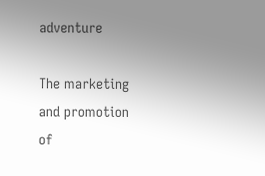adventure

The marketing and promotion of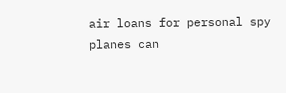air loans for personal spy planes can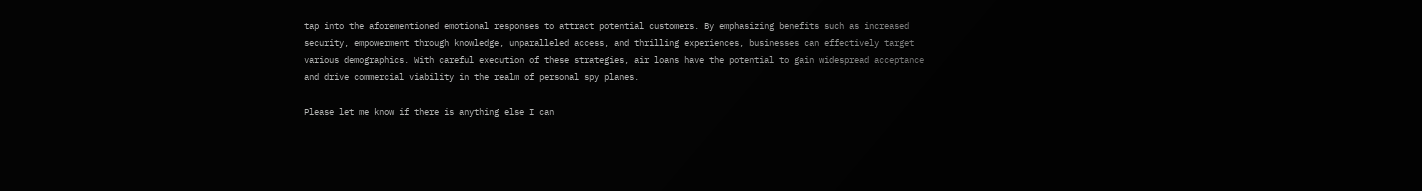tap into the aforementioned emotional responses to attract potential customers. By emphasizing benefits such as increased security, empowerment through knowledge, unparalleled access, and thrilling experiences, businesses can effectively target various demographics. With careful execution of these strategies, air loans have the potential to gain widespread acceptance and drive commercial viability in the realm of personal spy planes.

Please let me know if there is anything else I can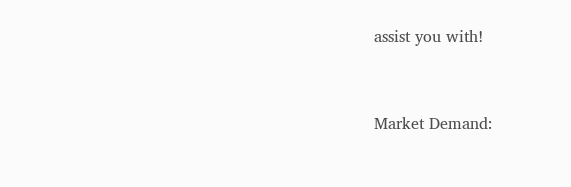assist you with!


Market Demand: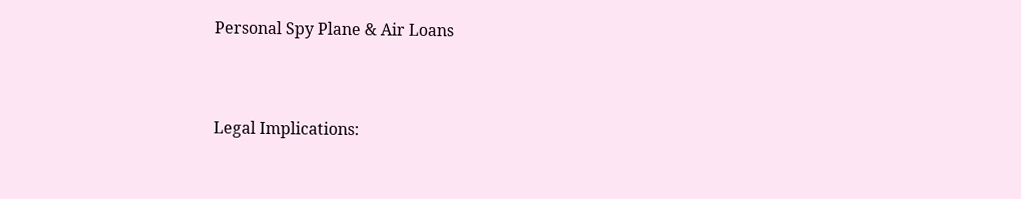Personal Spy Plane & Air Loans


Legal Implications: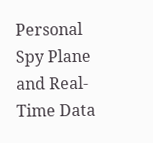Personal Spy Plane and Real-Time Data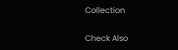Collection

Check Also